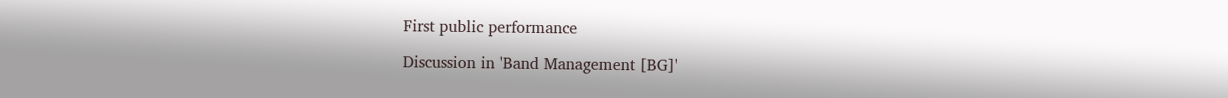First public performance

Discussion in 'Band Management [BG]'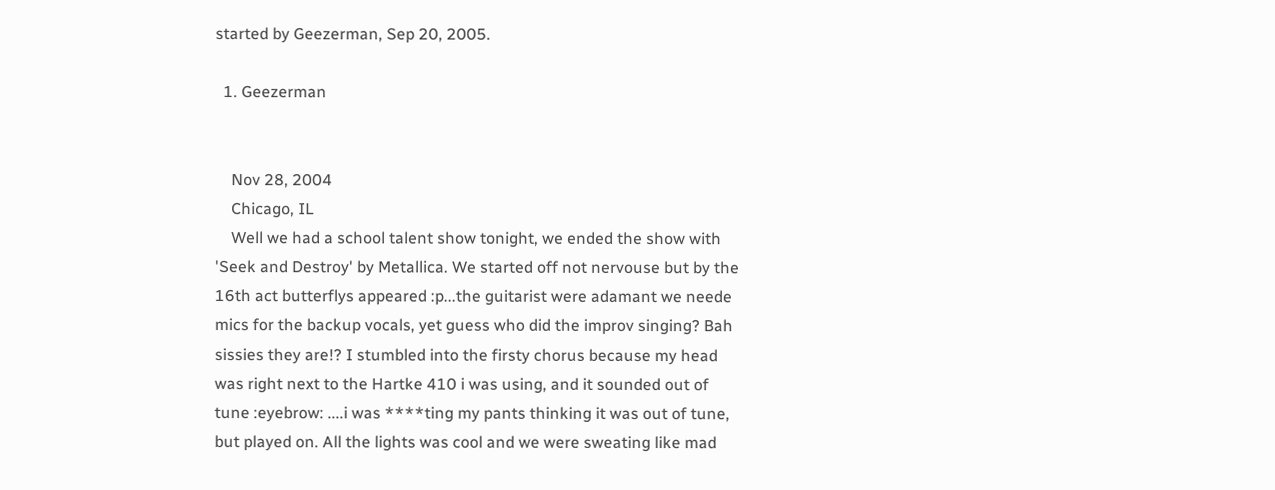started by Geezerman, Sep 20, 2005.

  1. Geezerman


    Nov 28, 2004
    Chicago, IL
    Well we had a school talent show tonight, we ended the show with 'Seek and Destroy' by Metallica. We started off not nervouse but by the 16th act butterflys appeared :p...the guitarist were adamant we neede mics for the backup vocals, yet guess who did the improv singing? Bah sissies they are!? I stumbled into the firsty chorus because my head was right next to the Hartke 410 i was using, and it sounded out of tune :eyebrow: ....i was ****ting my pants thinking it was out of tune, but played on. All the lights was cool and we were sweating like mad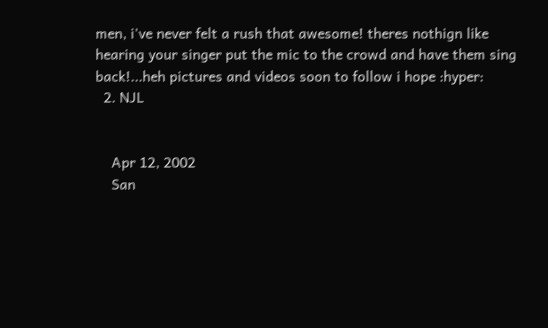men, i've never felt a rush that awesome! theres nothign like hearing your singer put the mic to the crowd and have them sing back!...heh pictures and videos soon to follow i hope :hyper:
  2. NJL


    Apr 12, 2002
    San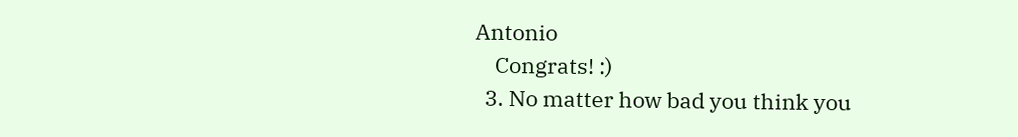Antonio
    Congrats! :)
  3. No matter how bad you think you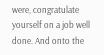were, congratulate yourself on a job well done. And onto the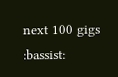next 100 gigs :bassist: